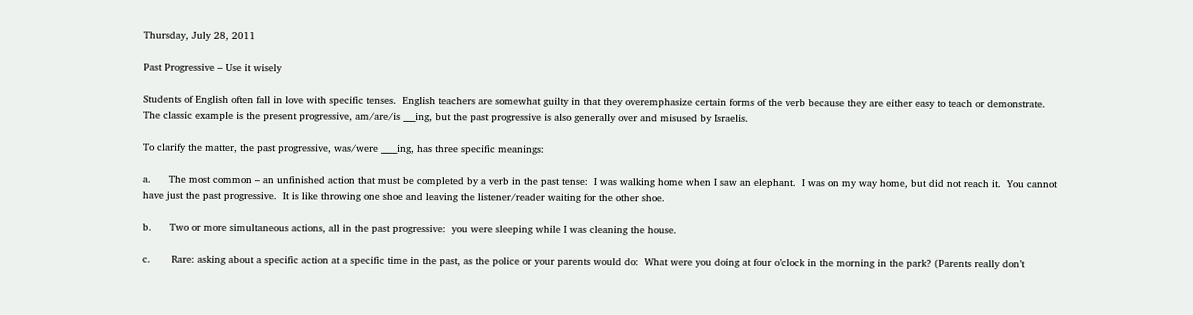Thursday, July 28, 2011

Past Progressive – Use it wisely

Students of English often fall in love with specific tenses.  English teachers are somewhat guilty in that they overemphasize certain forms of the verb because they are either easy to teach or demonstrate.  The classic example is the present progressive, am/are/is ___ing, but the past progressive is also generally over and misused by Israelis.

To clarify the matter, the past progressive, was/were ____ing, has three specific meanings:

a.      The most common – an unfinished action that must be completed by a verb in the past tense:  I was walking home when I saw an elephant.  I was on my way home, but did not reach it.  You cannot have just the past progressive.  It is like throwing one shoe and leaving the listener/reader waiting for the other shoe.

b.      Two or more simultaneous actions, all in the past progressive:  you were sleeping while I was cleaning the house.

c.       Rare: asking about a specific action at a specific time in the past, as the police or your parents would do:  What were you doing at four o’clock in the morning in the park? (Parents really don’t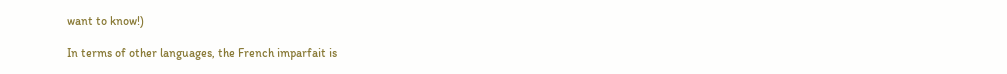want to know!)

In terms of other languages, the French imparfait is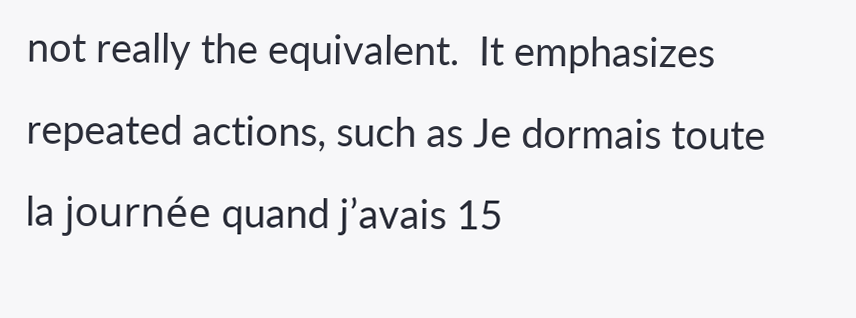not really the equivalent.  It emphasizes repeated actions, such as Je dormais toute la journée quand j’avais 15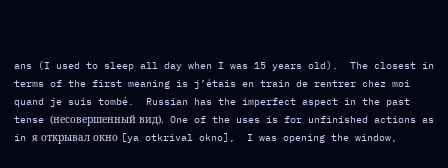ans (I used to sleep all day when I was 15 years old).  The closest in terms of the first meaning is j’étais en train de rentrer chez moi quand je suis tombé.  Russian has the imperfect aspect in the past tense (несовершенный вид).  One of the uses is for unfinished actions as in я открывал окно [ya otkrival okno],  I was opening the window,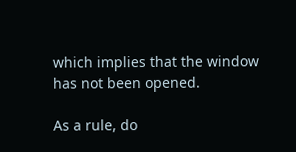which implies that the window has not been opened.

As a rule, do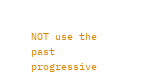NOT use the past progressive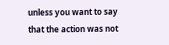unless you want to say that the action was not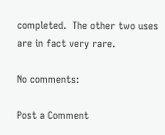completed.  The other two uses are in fact very rare.

No comments:

Post a Comment